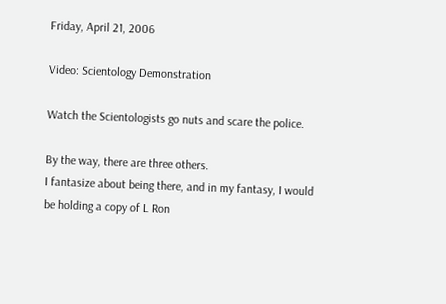Friday, April 21, 2006

Video: Scientology Demonstration

Watch the Scientologists go nuts and scare the police.

By the way, there are three others.
I fantasize about being there, and in my fantasy, I would be holding a copy of L Ron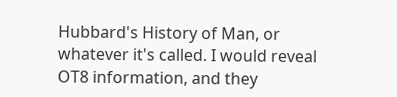Hubbard's History of Man, or whatever it's called. I would reveal OT8 information, and they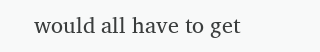would all have to get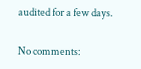audited for a few days.

No comments: